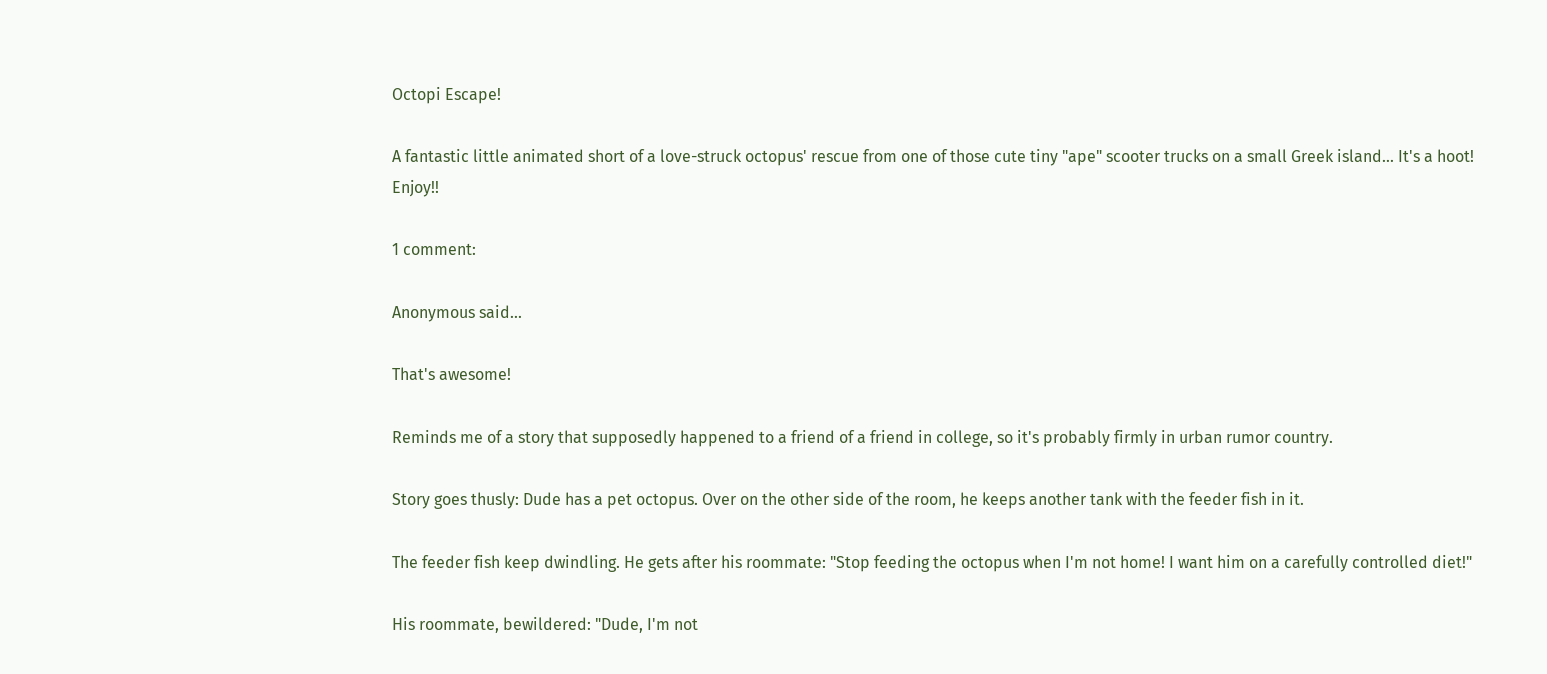Octopi Escape!

A fantastic little animated short of a love-struck octopus' rescue from one of those cute tiny "ape" scooter trucks on a small Greek island... It's a hoot! Enjoy!!

1 comment:

Anonymous said...

That's awesome!

Reminds me of a story that supposedly happened to a friend of a friend in college, so it's probably firmly in urban rumor country.

Story goes thusly: Dude has a pet octopus. Over on the other side of the room, he keeps another tank with the feeder fish in it.

The feeder fish keep dwindling. He gets after his roommate: "Stop feeding the octopus when I'm not home! I want him on a carefully controlled diet!"

His roommate, bewildered: "Dude, I'm not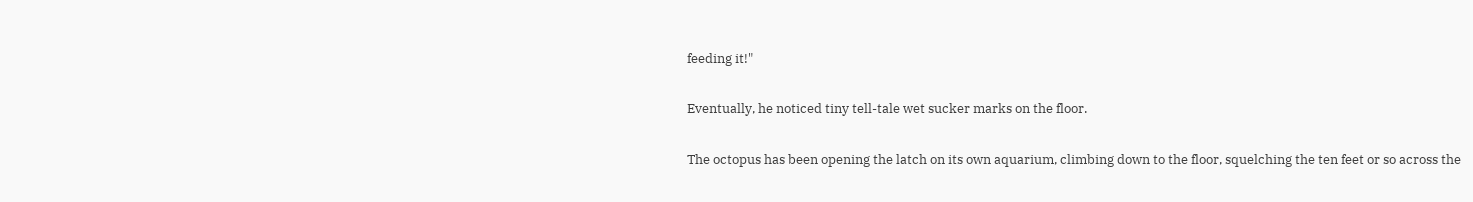feeding it!"

Eventually, he noticed tiny tell-tale wet sucker marks on the floor.

The octopus has been opening the latch on its own aquarium, climbing down to the floor, squelching the ten feet or so across the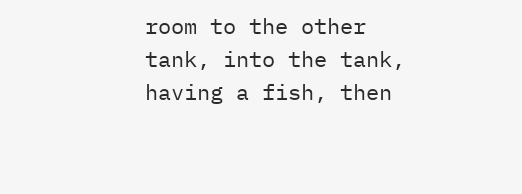room to the other tank, into the tank, having a fish, then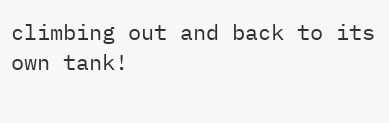climbing out and back to its own tank!